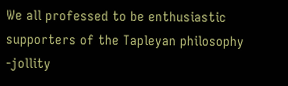We all professed to be enthusiastic supporters of the Tapleyan philosophy -jollity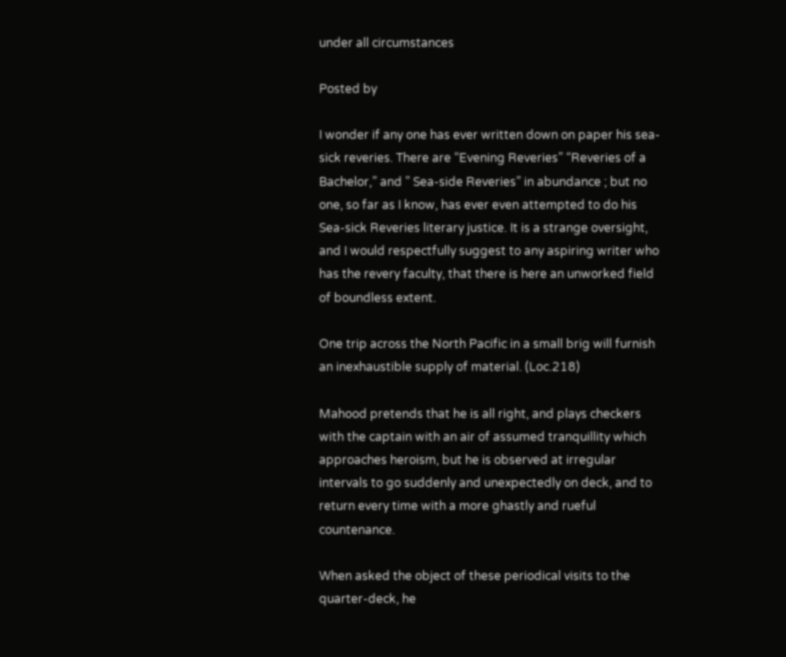under all circumstances

Posted by

I wonder if any one has ever written down on paper his sea-sick reveries. There are “Evening Reveries” “Reveries of a Bachelor,” and ” Sea-side Reveries” in abundance ; but no one, so far as I know, has ever even attempted to do his Sea-sick Reveries literary justice. It is a strange oversight, and I would respectfully suggest to any aspiring writer who has the revery faculty, that there is here an unworked field of boundless extent.

One trip across the North Pacific in a small brig will furnish an inexhaustible supply of material. (Loc.218)

Mahood pretends that he is all right, and plays checkers with the captain with an air of assumed tranquillity which approaches heroism, but he is observed at irregular intervals to go suddenly and unexpectedly on deck, and to return every time with a more ghastly and rueful countenance.

When asked the object of these periodical visits to the quarter-deck, he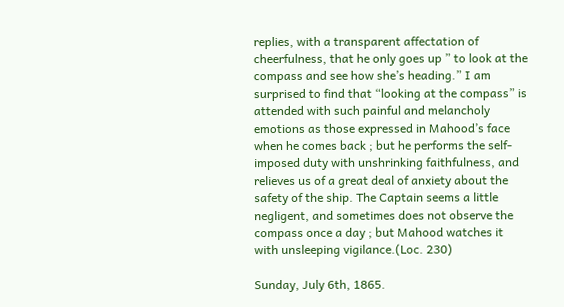replies, with a transparent affectation of cheerfulness, that he only goes up ” to look at the compass and see how she’s heading.” I am surprised to find that “looking at the compass” is attended with such painful and melancholy emotions as those expressed in Mahood’s face when he comes back ; but he performs the self-imposed duty with unshrinking faithfulness, and relieves us of a great deal of anxiety about the safety of the ship. The Captain seems a little negligent, and sometimes does not observe the compass once a day ; but Mahood watches it with unsleeping vigilance.(Loc. 230)

Sunday, July 6th, 1865.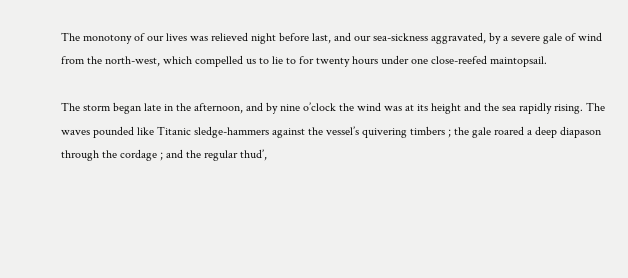The monotony of our lives was relieved night before last, and our sea-sickness aggravated, by a severe gale of wind from the north-west, which compelled us to lie to for twenty hours under one close-reefed maintopsail.

The storm began late in the afternoon, and by nine o’clock the wind was at its height and the sea rapidly rising. The waves pounded like Titanic sledge-hammers against the vessel’s quivering timbers ; the gale roared a deep diapason through the cordage ; and the regular thud’,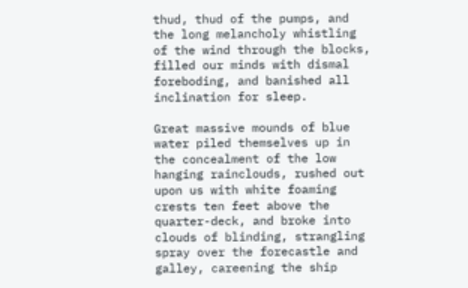thud, thud of the pumps, and the long melancholy whistling of the wind through the blocks, filled our minds with dismal foreboding, and banished all inclination for sleep.

Great massive mounds of blue water piled themselves up in the concealment of the low hanging rainclouds, rushed out upon us with white foaming crests ten feet above the quarter-deck, and broke into clouds of blinding, strangling spray over the forecastle and galley, careening the ship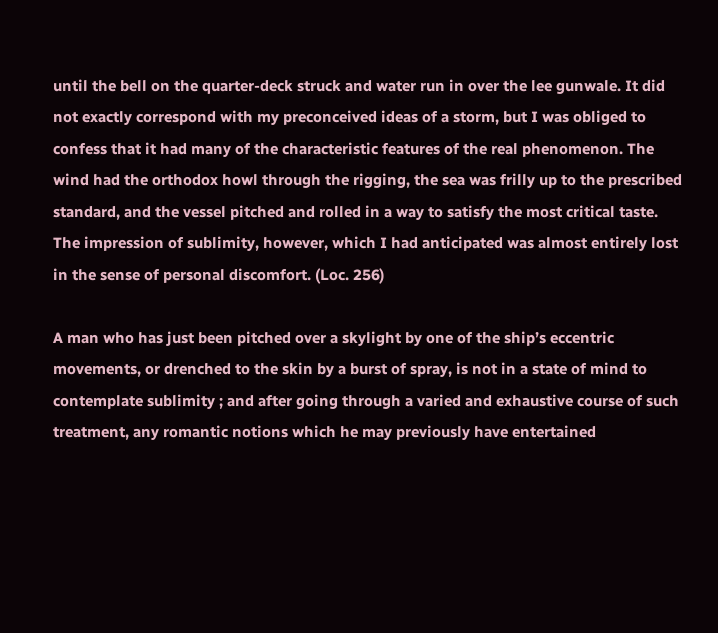until the bell on the quarter-deck struck and water run in over the lee gunwale. It did not exactly correspond with my preconceived ideas of a storm, but I was obliged to confess that it had many of the characteristic features of the real phenomenon. The wind had the orthodox howl through the rigging, the sea was frilly up to the prescribed standard, and the vessel pitched and rolled in a way to satisfy the most critical taste. The impression of sublimity, however, which I had anticipated was almost entirely lost in the sense of personal discomfort. (Loc. 256)

A man who has just been pitched over a skylight by one of the ship’s eccentric movements, or drenched to the skin by a burst of spray, is not in a state of mind to contemplate sublimity ; and after going through a varied and exhaustive course of such treatment, any romantic notions which he may previously have entertained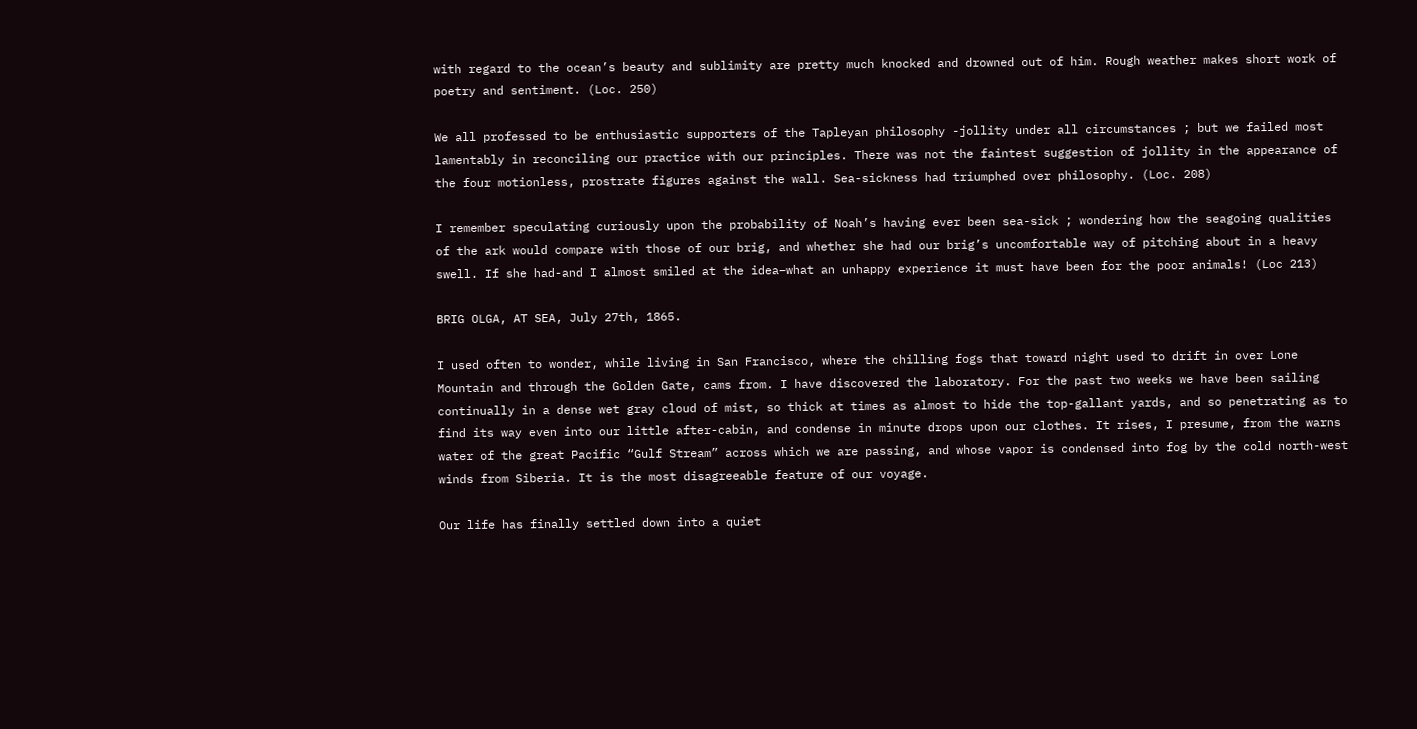with regard to the ocean’s beauty and sublimity are pretty much knocked and drowned out of him. Rough weather makes short work of poetry and sentiment. (Loc. 250)

We all professed to be enthusiastic supporters of the Tapleyan philosophy -jollity under all circumstances ; but we failed most lamentably in reconciling our practice with our principles. There was not the faintest suggestion of jollity in the appearance of the four motionless, prostrate figures against the wall. Sea-sickness had triumphed over philosophy. (Loc. 208)

I remember speculating curiously upon the probability of Noah’s having ever been sea-sick ; wondering how the seagoing qualities of the ark would compare with those of our brig, and whether she had our brig’s uncomfortable way of pitching about in a heavy swell. If she had-and I almost smiled at the idea–what an unhappy experience it must have been for the poor animals! (Loc 213)

BRIG OLGA, AT SEA, July 27th, 1865.

I used often to wonder, while living in San Francisco, where the chilling fogs that toward night used to drift in over Lone Mountain and through the Golden Gate, cams from. I have discovered the laboratory. For the past two weeks we have been sailing continually in a dense wet gray cloud of mist, so thick at times as almost to hide the top-gallant yards, and so penetrating as to find its way even into our little after-cabin, and condense in minute drops upon our clothes. It rises, I presume, from the warns water of the great Pacific “Gulf Stream” across which we are passing, and whose vapor is condensed into fog by the cold north-west winds from Siberia. It is the most disagreeable feature of our voyage.

Our life has finally settled down into a quiet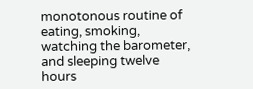monotonous routine of eating, smoking, watching the barometer, and sleeping twelve hours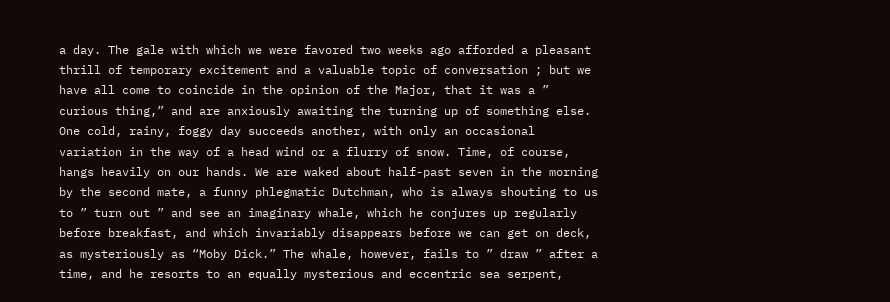a day. The gale with which we were favored two weeks ago afforded a pleasant thrill of temporary excitement and a valuable topic of conversation ; but we have all come to coincide in the opinion of the Major, that it was a ” curious thing,” and are anxiously awaiting the turning up of something else. One cold, rainy, foggy day succeeds another, with only an occasional variation in the way of a head wind or a flurry of snow. Time, of course, hangs heavily on our hands. We are waked about half-past seven in the morning by the second mate, a funny phlegmatic Dutchman, who is always shouting to us to ” turn out ” and see an imaginary whale, which he conjures up regularly before breakfast, and which invariably disappears before we can get on deck, as mysteriously as “Moby Dick.” The whale, however, fails to ” draw ” after a time, and he resorts to an equally mysterious and eccentric sea serpent,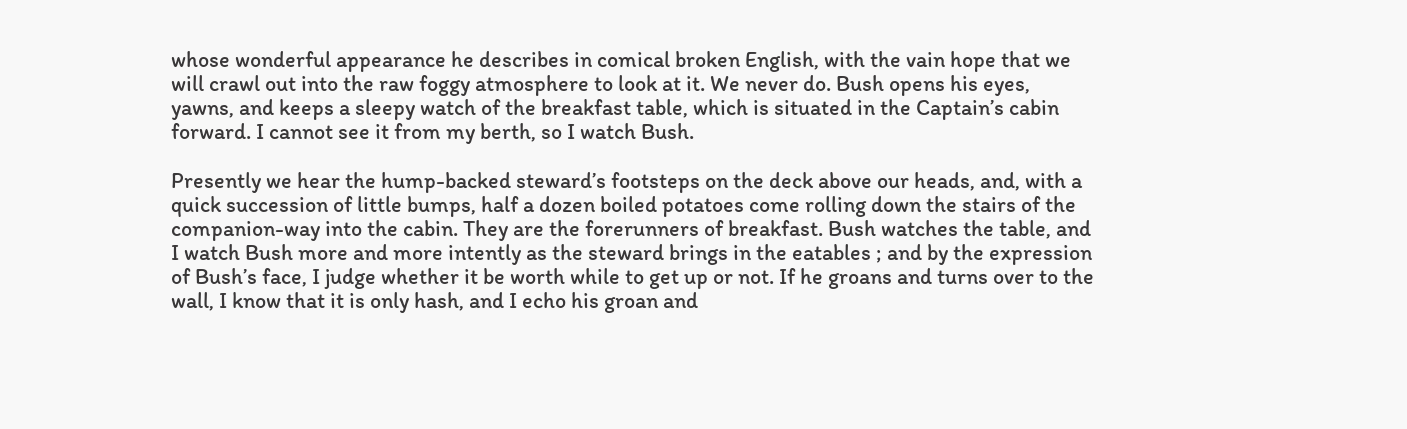whose wonderful appearance he describes in comical broken English, with the vain hope that we will crawl out into the raw foggy atmosphere to look at it. We never do. Bush opens his eyes, yawns, and keeps a sleepy watch of the breakfast table, which is situated in the Captain’s cabin forward. I cannot see it from my berth, so I watch Bush.

Presently we hear the hump-backed steward’s footsteps on the deck above our heads, and, with a quick succession of little bumps, half a dozen boiled potatoes come rolling down the stairs of the companion-way into the cabin. They are the forerunners of breakfast. Bush watches the table, and I watch Bush more and more intently as the steward brings in the eatables ; and by the expression of Bush’s face, I judge whether it be worth while to get up or not. If he groans and turns over to the wall, I know that it is only hash, and I echo his groan and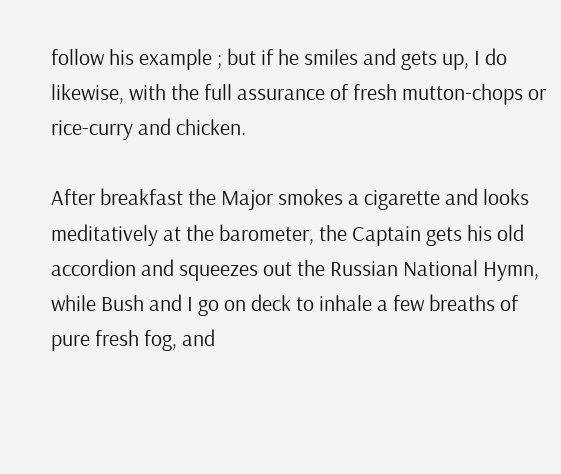follow his example ; but if he smiles and gets up, I do likewise, with the full assurance of fresh mutton-chops or rice-curry and chicken.

After breakfast the Major smokes a cigarette and looks meditatively at the barometer, the Captain gets his old accordion and squeezes out the Russian National Hymn, while Bush and I go on deck to inhale a few breaths of pure fresh fog, and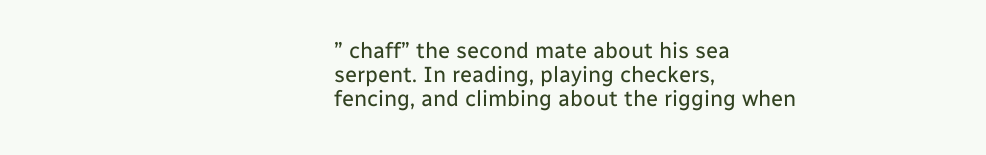” chaff” the second mate about his sea serpent. In reading, playing checkers, fencing, and climbing about the rigging when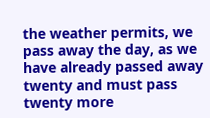the weather permits, we pass away the day, as we have already passed away twenty and must pass twenty more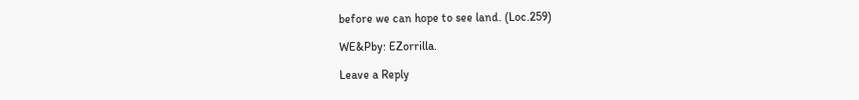before we can hope to see land. (Loc.259)

WE&Pby: EZorrilla.

Leave a Reply